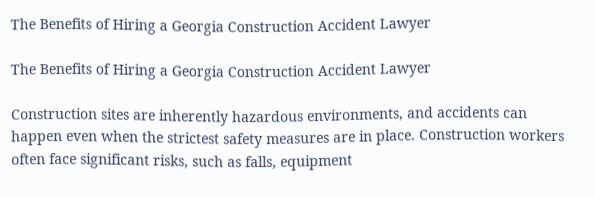The Benefits of Hiring a Georgia Construction Accident Lawyer

The Benefits of Hiring a Georgia Construction Accident Lawyer

Construction sites are inherently hazardous environments, and accidents can happen even when the strictest safety measures are in place. Construction workers often face significant risks, such as falls, equipment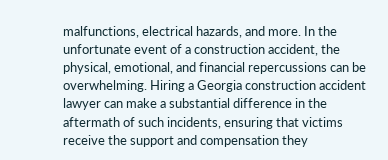malfunctions, electrical hazards, and more. In the unfortunate event of a construction accident, the physical, emotional, and financial repercussions can be overwhelming. Hiring a Georgia construction accident lawyer can make a substantial difference in the aftermath of such incidents, ensuring that victims receive the support and compensation they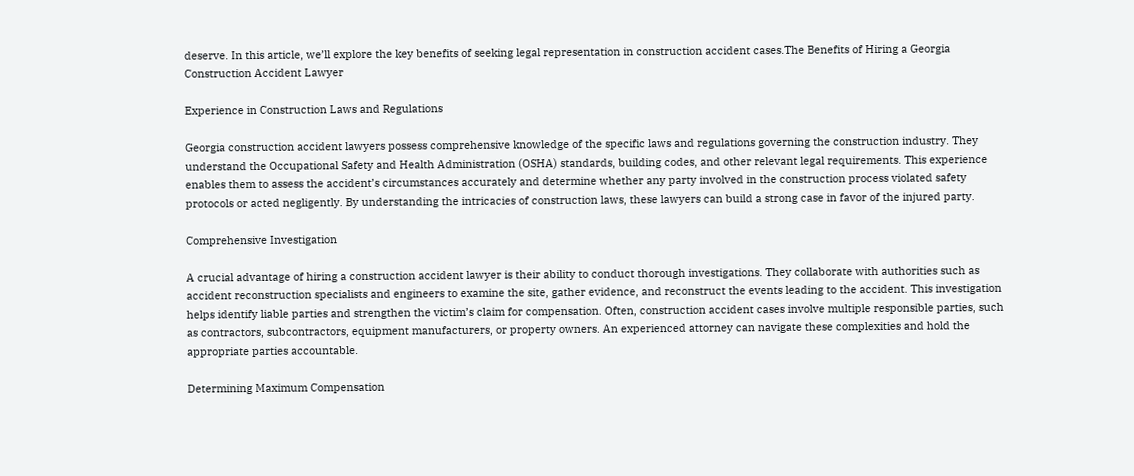deserve. In this article, we’ll explore the key benefits of seeking legal representation in construction accident cases.The Benefits of Hiring a Georgia Construction Accident Lawyer

Experience in Construction Laws and Regulations

Georgia construction accident lawyers possess comprehensive knowledge of the specific laws and regulations governing the construction industry. They understand the Occupational Safety and Health Administration (OSHA) standards, building codes, and other relevant legal requirements. This experience enables them to assess the accident’s circumstances accurately and determine whether any party involved in the construction process violated safety protocols or acted negligently. By understanding the intricacies of construction laws, these lawyers can build a strong case in favor of the injured party.

Comprehensive Investigation

A crucial advantage of hiring a construction accident lawyer is their ability to conduct thorough investigations. They collaborate with authorities such as accident reconstruction specialists and engineers to examine the site, gather evidence, and reconstruct the events leading to the accident. This investigation helps identify liable parties and strengthen the victim’s claim for compensation. Often, construction accident cases involve multiple responsible parties, such as contractors, subcontractors, equipment manufacturers, or property owners. An experienced attorney can navigate these complexities and hold the appropriate parties accountable.

Determining Maximum Compensation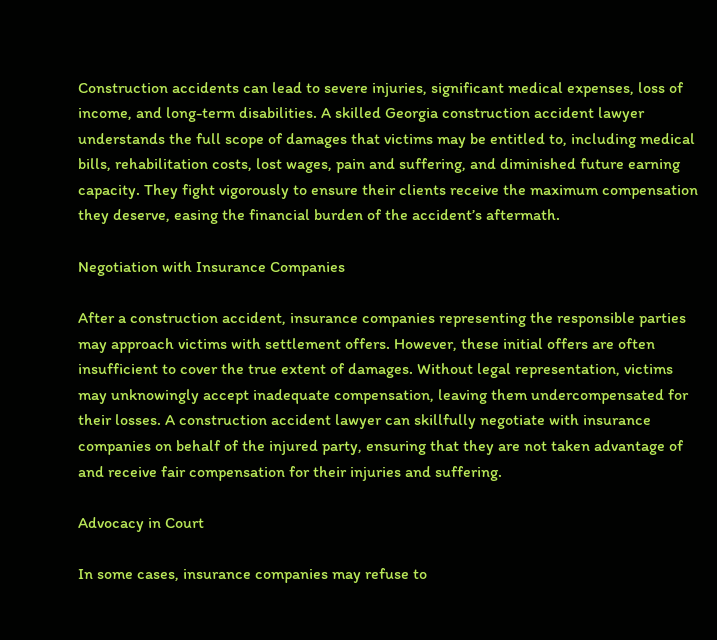Construction accidents can lead to severe injuries, significant medical expenses, loss of income, and long-term disabilities. A skilled Georgia construction accident lawyer understands the full scope of damages that victims may be entitled to, including medical bills, rehabilitation costs, lost wages, pain and suffering, and diminished future earning capacity. They fight vigorously to ensure their clients receive the maximum compensation they deserve, easing the financial burden of the accident’s aftermath.

Negotiation with Insurance Companies

After a construction accident, insurance companies representing the responsible parties may approach victims with settlement offers. However, these initial offers are often insufficient to cover the true extent of damages. Without legal representation, victims may unknowingly accept inadequate compensation, leaving them undercompensated for their losses. A construction accident lawyer can skillfully negotiate with insurance companies on behalf of the injured party, ensuring that they are not taken advantage of and receive fair compensation for their injuries and suffering.

Advocacy in Court

In some cases, insurance companies may refuse to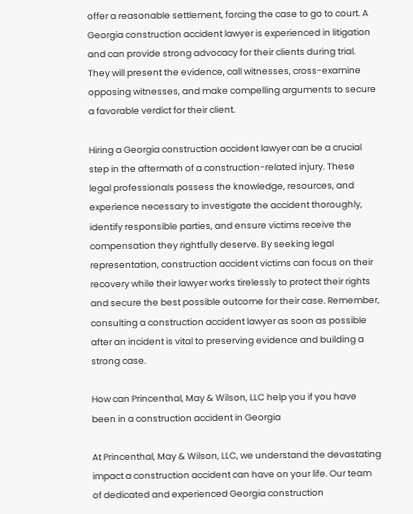offer a reasonable settlement, forcing the case to go to court. A Georgia construction accident lawyer is experienced in litigation and can provide strong advocacy for their clients during trial. They will present the evidence, call witnesses, cross-examine opposing witnesses, and make compelling arguments to secure a favorable verdict for their client.

Hiring a Georgia construction accident lawyer can be a crucial step in the aftermath of a construction-related injury. These legal professionals possess the knowledge, resources, and experience necessary to investigate the accident thoroughly, identify responsible parties, and ensure victims receive the compensation they rightfully deserve. By seeking legal representation, construction accident victims can focus on their recovery while their lawyer works tirelessly to protect their rights and secure the best possible outcome for their case. Remember, consulting a construction accident lawyer as soon as possible after an incident is vital to preserving evidence and building a strong case.

How can Princenthal, May & Wilson, LLC help you if you have been in a construction accident in Georgia

At Princenthal, May & Wilson, LLC, we understand the devastating impact a construction accident can have on your life. Our team of dedicated and experienced Georgia construction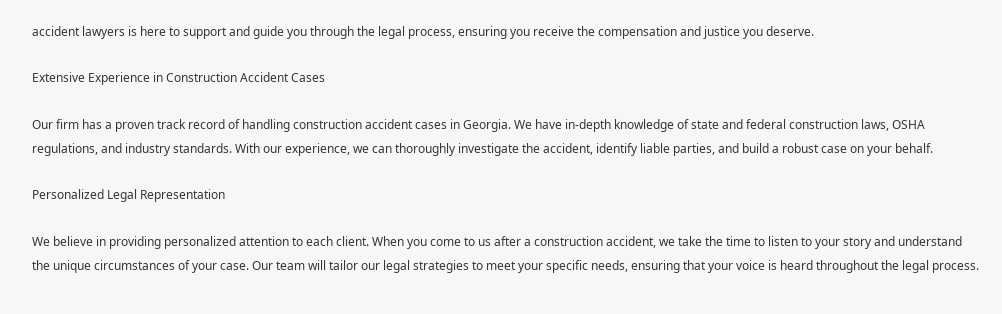accident lawyers is here to support and guide you through the legal process, ensuring you receive the compensation and justice you deserve.

Extensive Experience in Construction Accident Cases

Our firm has a proven track record of handling construction accident cases in Georgia. We have in-depth knowledge of state and federal construction laws, OSHA regulations, and industry standards. With our experience, we can thoroughly investigate the accident, identify liable parties, and build a robust case on your behalf.

Personalized Legal Representation

We believe in providing personalized attention to each client. When you come to us after a construction accident, we take the time to listen to your story and understand the unique circumstances of your case. Our team will tailor our legal strategies to meet your specific needs, ensuring that your voice is heard throughout the legal process.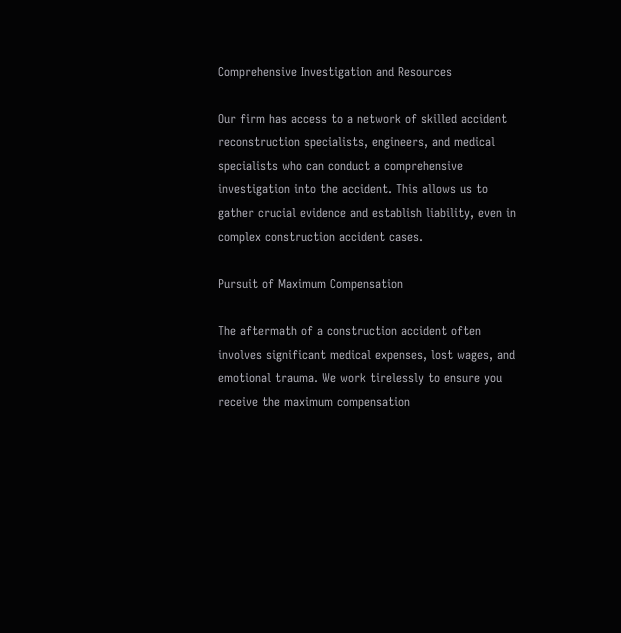Comprehensive Investigation and Resources

Our firm has access to a network of skilled accident reconstruction specialists, engineers, and medical specialists who can conduct a comprehensive investigation into the accident. This allows us to gather crucial evidence and establish liability, even in complex construction accident cases.

Pursuit of Maximum Compensation

The aftermath of a construction accident often involves significant medical expenses, lost wages, and emotional trauma. We work tirelessly to ensure you receive the maximum compensation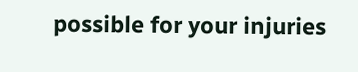possible for your injuries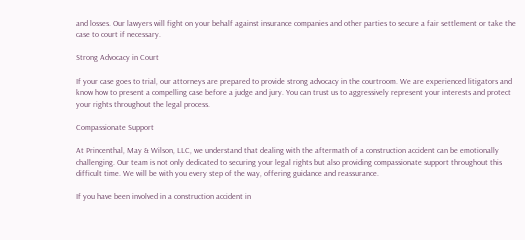and losses. Our lawyers will fight on your behalf against insurance companies and other parties to secure a fair settlement or take the case to court if necessary.

Strong Advocacy in Court

If your case goes to trial, our attorneys are prepared to provide strong advocacy in the courtroom. We are experienced litigators and know how to present a compelling case before a judge and jury. You can trust us to aggressively represent your interests and protect your rights throughout the legal process.

Compassionate Support

At Princenthal, May & Wilson, LLC, we understand that dealing with the aftermath of a construction accident can be emotionally challenging. Our team is not only dedicated to securing your legal rights but also providing compassionate support throughout this difficult time. We will be with you every step of the way, offering guidance and reassurance.

If you have been involved in a construction accident in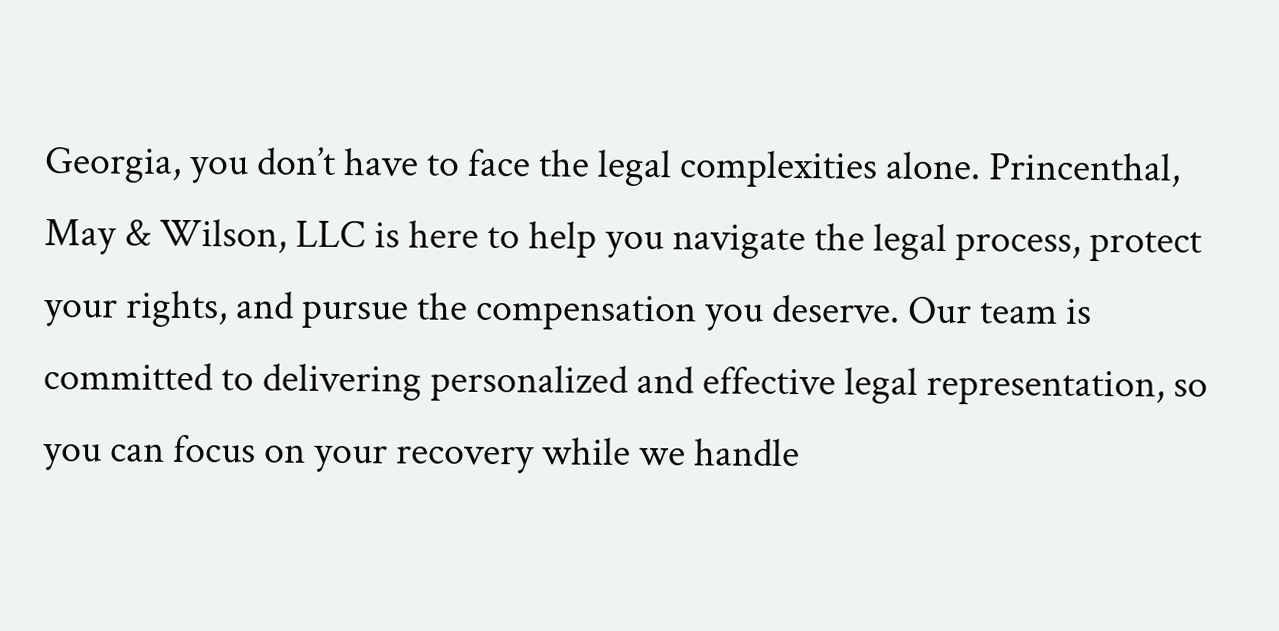Georgia, you don’t have to face the legal complexities alone. Princenthal, May & Wilson, LLC is here to help you navigate the legal process, protect your rights, and pursue the compensation you deserve. Our team is committed to delivering personalized and effective legal representation, so you can focus on your recovery while we handle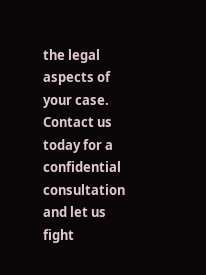the legal aspects of your case. Contact us today for a confidential consultation and let us fight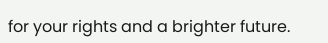for your rights and a brighter future.